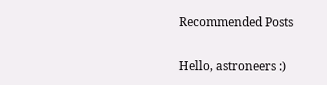Recommended Posts

Hello, astroneers :)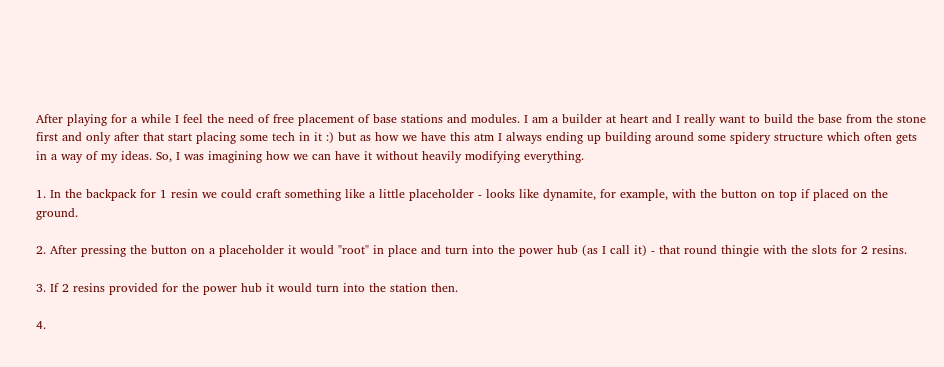After playing for a while I feel the need of free placement of base stations and modules. I am a builder at heart and I really want to build the base from the stone first and only after that start placing some tech in it :) but as how we have this atm I always ending up building around some spidery structure which often gets in a way of my ideas. So, I was imagining how we can have it without heavily modifying everything.

1. In the backpack for 1 resin we could craft something like a little placeholder - looks like dynamite, for example, with the button on top if placed on the ground.

2. After pressing the button on a placeholder it would "root" in place and turn into the power hub (as I call it) - that round thingie with the slots for 2 resins.

3. If 2 resins provided for the power hub it would turn into the station then.

4.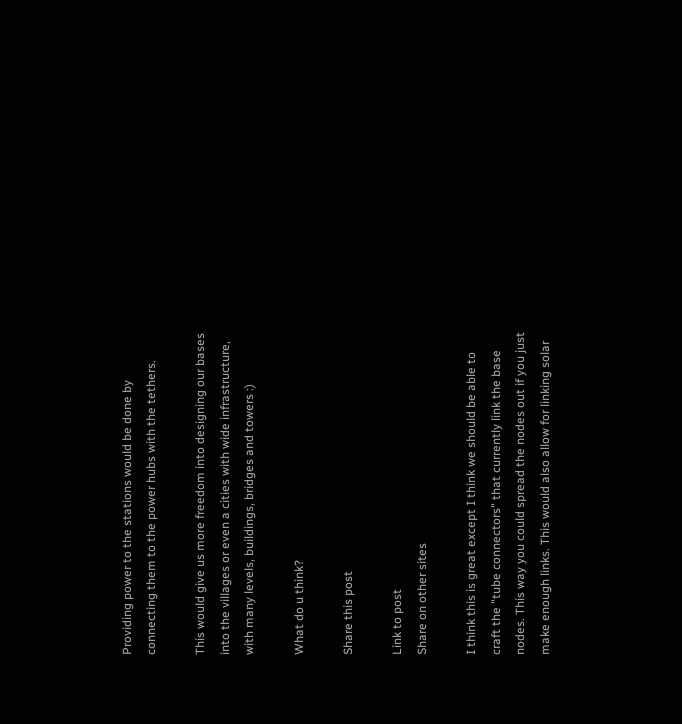Providing power to the stations would be done by connecting them to the power hubs with the tethers.

This would give us more freedom into designing our bases into the villages or even a cities with wide infrastructure, with many levels, buildings, bridges and towers :)

What do u think?

Share this post

Link to post
Share on other sites

I think this is great except I think we should be able to craft the "tube connectors" that currently link the base nodes. This way you could spread the nodes out if you just make enough links. This would also allow for linking solar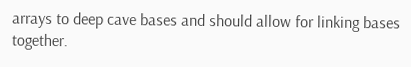arrays to deep cave bases and should allow for linking bases together.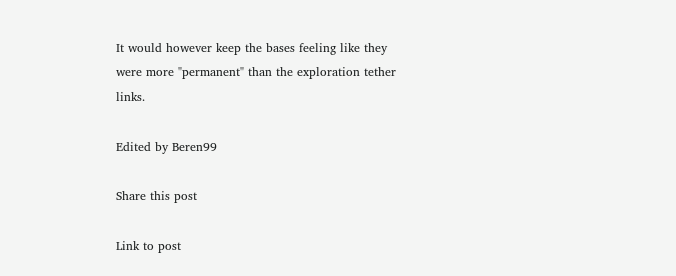It would however keep the bases feeling like they were more "permanent" than the exploration tether links.

Edited by Beren99

Share this post

Link to post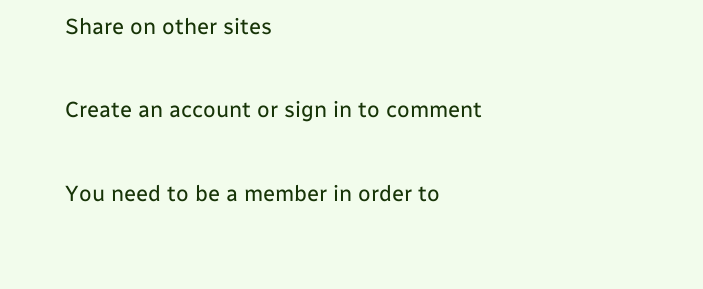Share on other sites

Create an account or sign in to comment

You need to be a member in order to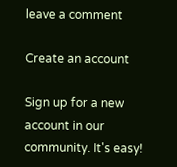leave a comment

Create an account

Sign up for a new account in our community. It's easy!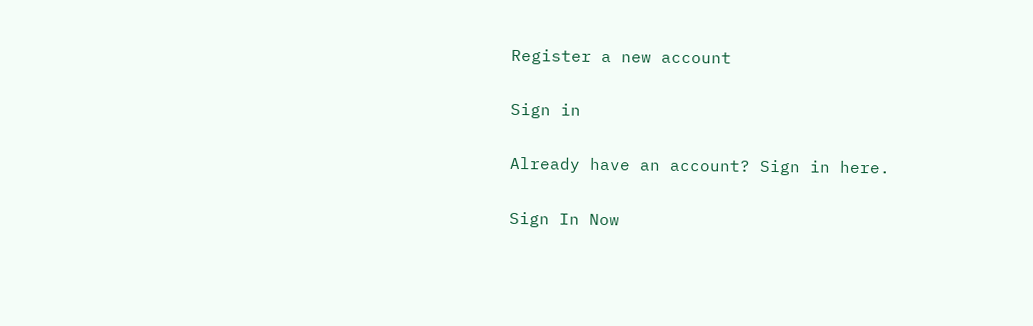Register a new account

Sign in

Already have an account? Sign in here.

Sign In Now